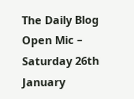The Daily Blog Open Mic – Saturday 26th January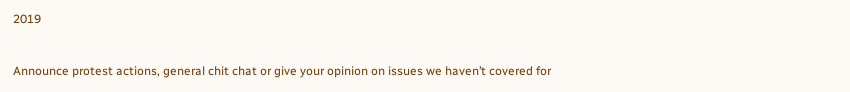2019


Announce protest actions, general chit chat or give your opinion on issues we haven’t covered for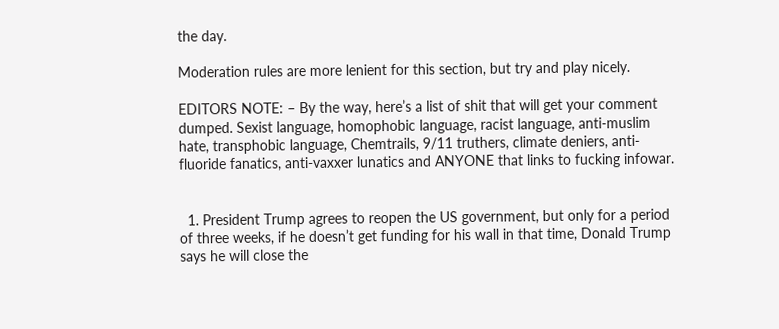the day.

Moderation rules are more lenient for this section, but try and play nicely.

EDITORS NOTE: – By the way, here’s a list of shit that will get your comment dumped. Sexist language, homophobic language, racist language, anti-muslim hate, transphobic language, Chemtrails, 9/11 truthers, climate deniers, anti-fluoride fanatics, anti-vaxxer lunatics and ANYONE that links to fucking infowar.


  1. President Trump agrees to reopen the US government, but only for a period of three weeks, if he doesn’t get funding for his wall in that time, Donald Trump says he will close the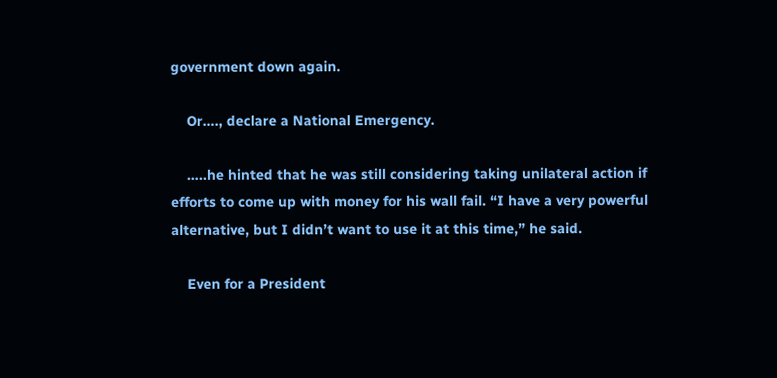government down again.

    Or…., declare a National Emergency.

    …..he hinted that he was still considering taking unilateral action if efforts to come up with money for his wall fail. “I have a very powerful alternative, but I didn’t want to use it at this time,” he said.

    Even for a President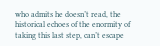who admits he doesn’t read, the historical echoes of the enormity of taking this last step, can’t escape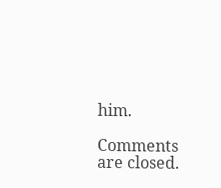him.

Comments are closed.